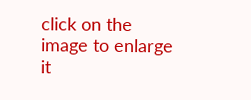click on the image to enlarge it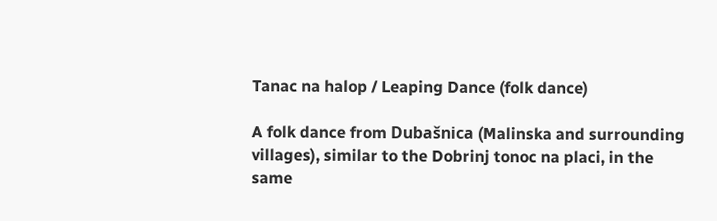Tanac na halop / Leaping Dance (folk dance)

A folk dance from Dubašnica (Malinska and surrounding villages), similar to the Dobrinj tonoc na placi, in the same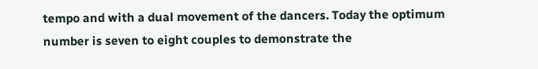tempo and with a dual movement of the dancers. Today the optimum number is seven to eight couples to demonstrate the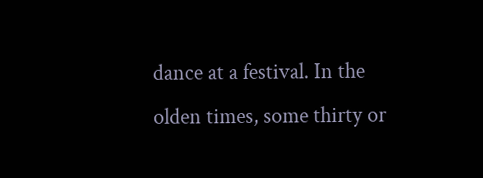dance at a festival. In the olden times, some thirty or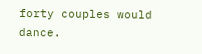forty couples would dance.